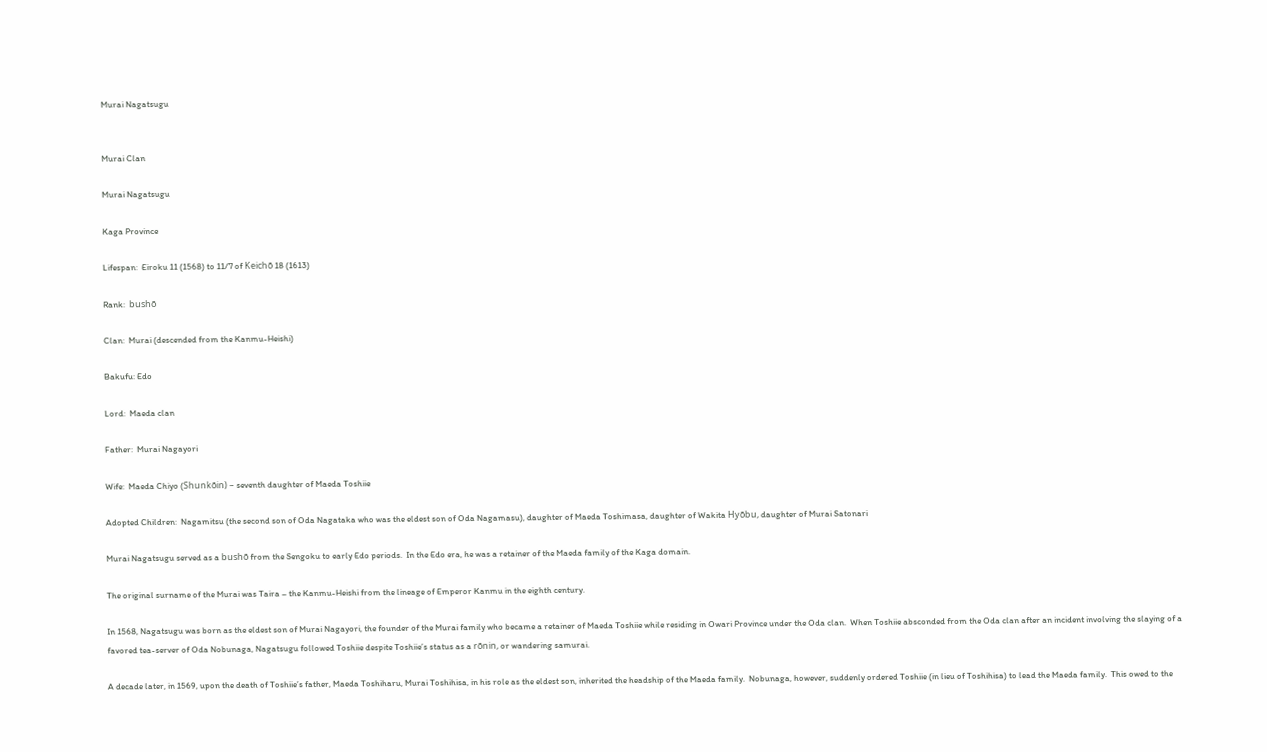Murai Nagatsugu


Murai Clan

Murai Nagatsugu

Kaga Province

Lifespan:  Eiroku 11 (1568) to 11/7 of Keichō 18 (1613)

Rank:  bushō

Clan:  Murai (descended from the Kanmu-Heishi)

Bakufu: Edo

Lord:  Maeda clan

Father:  Murai Nagayori

Wife:  Maeda Chiyo (Shunkōin) – seventh daughter of Maeda Toshiie

Adopted Children:  Nagamitsu (the second son of Oda Nagataka who was the eldest son of Oda Nagamasu), daughter of Maeda Toshimasa, daughter of Wakita Hyōbu, daughter of Murai Satonari

Murai Nagatsugu served as a bushō from the Sengoku to early Edo periods.  In the Edo era, he was a retainer of the Maeda family of the Kaga domain.

The original surname of the Murai was Taira – the Kanmu-Heishi from the lineage of Emperor Kanmu in the eighth century.

In 1568, Nagatsugu was born as the eldest son of Murai Nagayori, the founder of the Murai family who became a retainer of Maeda Toshiie while residing in Owari Province under the Oda clan.  When Toshiie absconded from the Oda clan after an incident involving the slaying of a favored tea-server of Oda Nobunaga, Nagatsugu followed Toshiie despite Toshiie’s status as a rōnin, or wandering samurai.

A decade later, in 1569, upon the death of Toshiie’s father, Maeda Toshiharu, Murai Toshihisa, in his role as the eldest son, inherited the headship of the Maeda family.  Nobunaga, however, suddenly ordered Toshiie (in lieu of Toshihisa) to lead the Maeda family.  This owed to the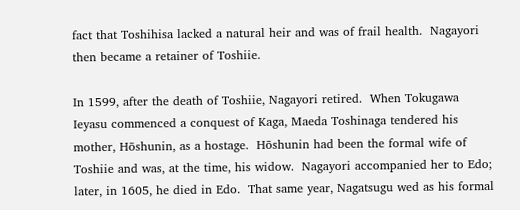fact that Toshihisa lacked a natural heir and was of frail health.  Nagayori then became a retainer of Toshiie.

In 1599, after the death of Toshiie, Nagayori retired.  When Tokugawa Ieyasu commenced a conquest of Kaga, Maeda Toshinaga tendered his mother, Hōshunin, as a hostage.  Hōshunin had been the formal wife of Toshiie and was, at the time, his widow.  Nagayori accompanied her to Edo; later, in 1605, he died in Edo.  That same year, Nagatsugu wed as his formal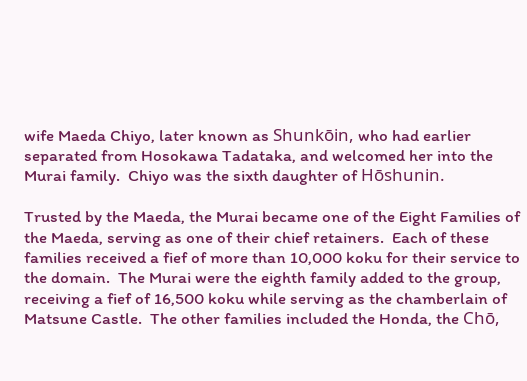wife Maeda Chiyo, later known as Shunkōin, who had earlier separated from Hosokawa Tadataka, and welcomed her into the Murai family.  Chiyo was the sixth daughter of Hōshunin.

Trusted by the Maeda, the Murai became one of the Eight Families of the Maeda, serving as one of their chief retainers.  Each of these families received a fief of more than 10,000 koku for their service to the domain.  The Murai were the eighth family added to the group, receiving a fief of 16,500 koku while serving as the chamberlain of Matsune Castle.  The other families included the Honda, the Chō,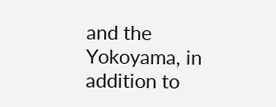and the Yokoyama, in addition to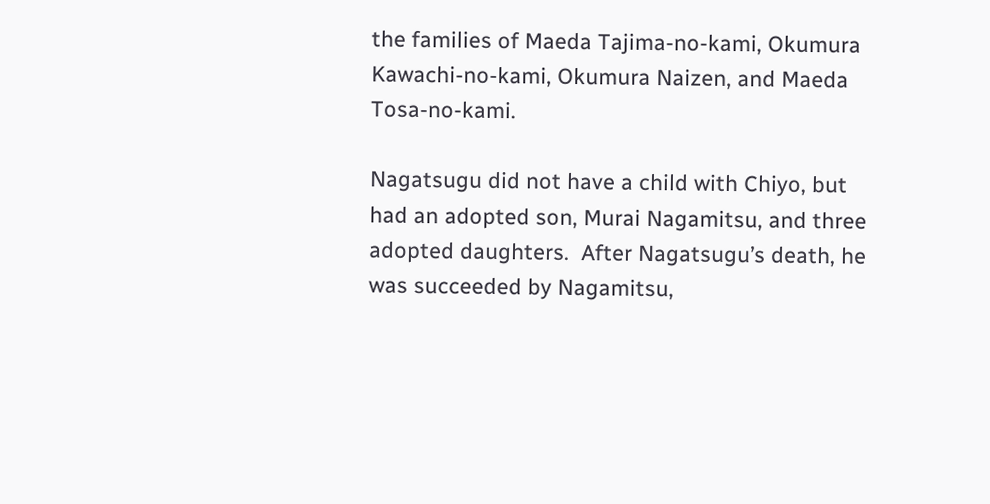the families of Maeda Tajima-no-kami, Okumura Kawachi-no-kami, Okumura Naizen, and Maeda Tosa-no-kami.

Nagatsugu did not have a child with Chiyo, but had an adopted son, Murai Nagamitsu, and three adopted daughters.  After Nagatsugu’s death, he was succeeded by Nagamitsu,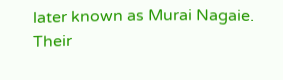later known as Murai Nagaie.  Their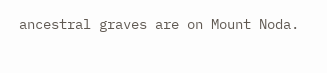ancestral graves are on Mount Noda.